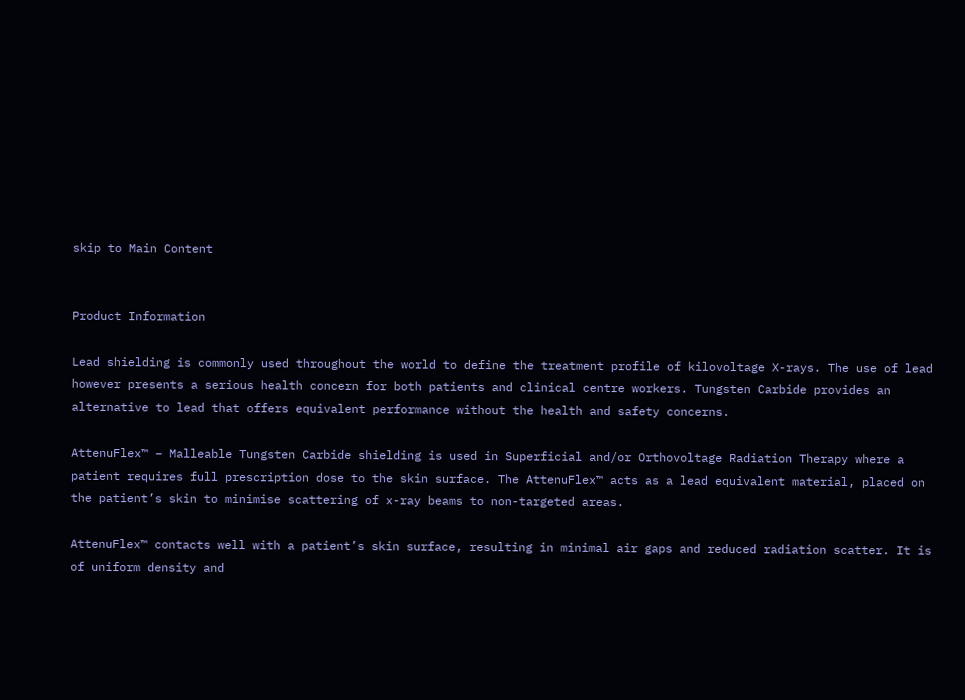skip to Main Content


Product Information

Lead shielding is commonly used throughout the world to define the treatment profile of kilovoltage X-rays. The use of lead however presents a serious health concern for both patients and clinical centre workers. Tungsten Carbide provides an alternative to lead that offers equivalent performance without the health and safety concerns.

AttenuFlex™ – Malleable Tungsten Carbide shielding is used in Superficial and/or Orthovoltage Radiation Therapy where a patient requires full prescription dose to the skin surface. The AttenuFlex™ acts as a lead equivalent material, placed on the patient’s skin to minimise scattering of x-ray beams to non-targeted areas.

AttenuFlex™ contacts well with a patient’s skin surface, resulting in minimal air gaps and reduced radiation scatter. It is of uniform density and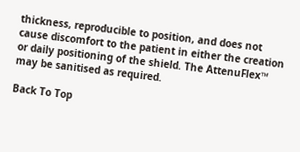thickness, reproducible to position, and does not cause discomfort to the patient in either the creation or daily positioning of the shield. The AttenuFlex™ may be sanitised as required.

Back To Top